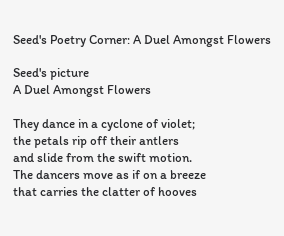Seed's Poetry Corner: A Duel Amongst Flowers

Seed's picture
A Duel Amongst Flowers

They dance in a cyclone of violet;
the petals rip off their antlers
and slide from the swift motion.
The dancers move as if on a breeze
that carries the clatter of hooves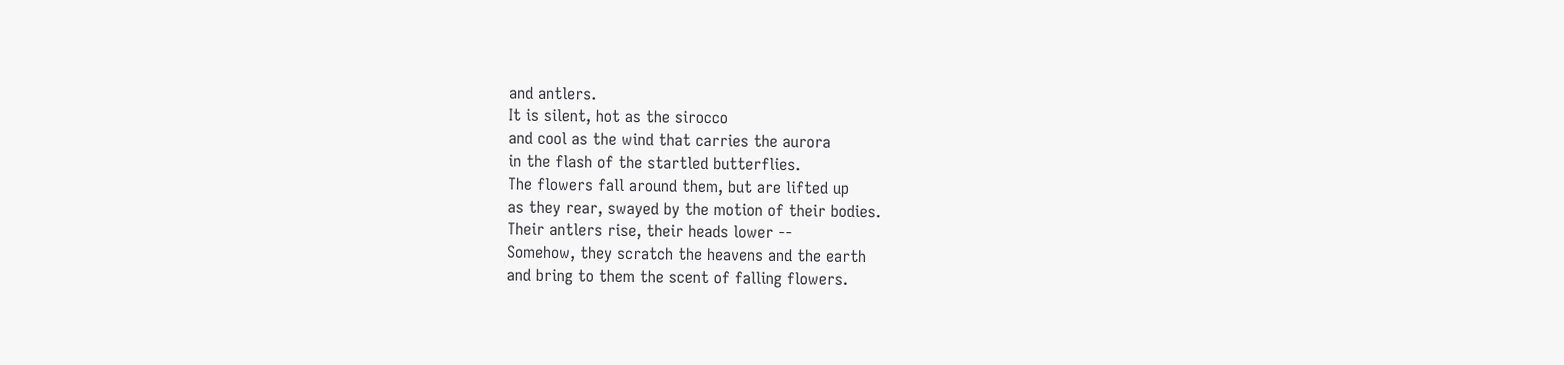and antlers.
It is silent, hot as the sirocco
and cool as the wind that carries the aurora
in the flash of the startled butterflies.
The flowers fall around them, but are lifted up
as they rear, swayed by the motion of their bodies.
Their antlers rise, their heads lower --
Somehow, they scratch the heavens and the earth
and bring to them the scent of falling flowers.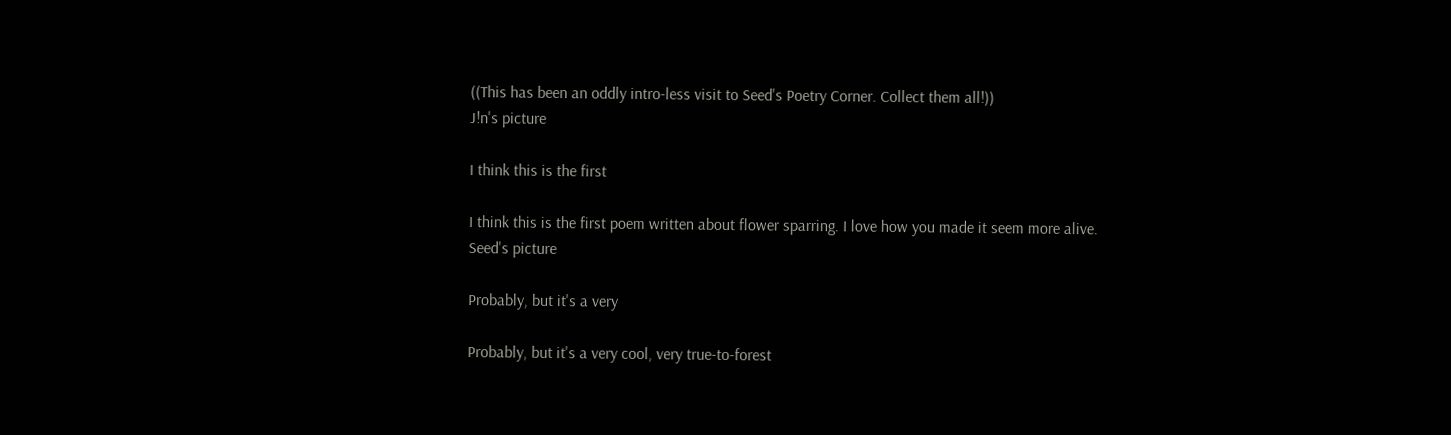((This has been an oddly intro-less visit to Seed's Poetry Corner. Collect them all!))
J!n's picture

I think this is the first

I think this is the first poem written about flower sparring. I love how you made it seem more alive.
Seed's picture

Probably, but it's a very

Probably, but it's a very cool, very true-to-forest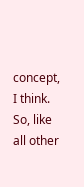concept, I think. So, like all other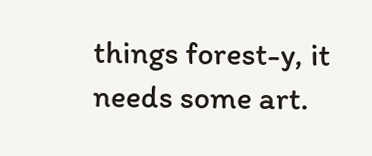things forest-y, it needs some art.